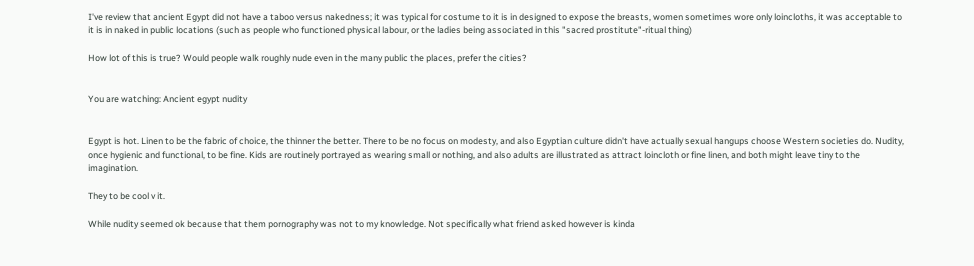I've review that ancient Egypt did not have a taboo versus nakedness; it was typical for costume to it is in designed to expose the breasts, women sometimes wore only loincloths, it was acceptable to it is in naked in public locations (such as people who functioned physical labour, or the ladies being associated in this "sacred prostitute"-ritual thing)

How lot of this is true? Would people walk roughly nude even in the many public the places, prefer the cities?


You are watching: Ancient egypt nudity


Egypt is hot. Linen to be the fabric of choice, the thinner the better. There to be no focus on modesty, and also Egyptian culture didn't have actually sexual hangups choose Western societies do. Nudity, once hygienic and functional, to be fine. Kids are routinely portrayed as wearing small or nothing, and also adults are illustrated as attract loincloth or fine linen, and both might leave tiny to the imagination.

They to be cool v it.

While nudity seemed ok because that them pornography was not to my knowledge. Not specifically what friend asked however is kinda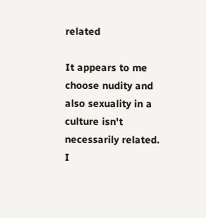related

It appears to me choose nudity and also sexuality in a culture isn't necessarily related. I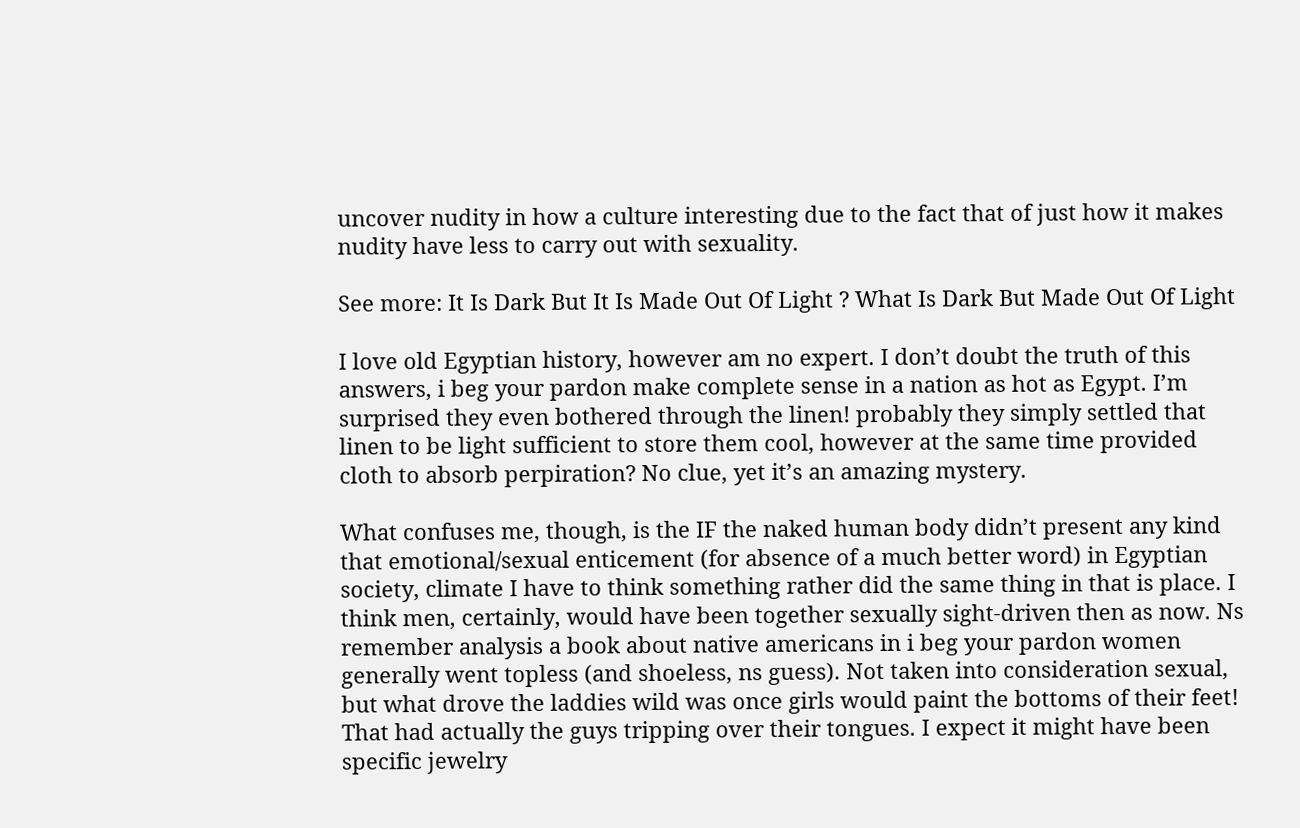uncover nudity in how a culture interesting due to the fact that of just how it makes nudity have less to carry out with sexuality.

See more: It Is Dark But It Is Made Out Of Light ? What Is Dark But Made Out Of Light

I love old Egyptian history, however am no expert. I don’t doubt the truth of this answers, i beg your pardon make complete sense in a nation as hot as Egypt. I’m surprised they even bothered through the linen! probably they simply settled that linen to be light sufficient to store them cool, however at the same time provided cloth to absorb perpiration? No clue, yet it’s an amazing mystery.

What confuses me, though, is the IF the naked human body didn’t present any kind that emotional/sexual enticement (for absence of a much better word) in Egyptian society, climate I have to think something rather did the same thing in that is place. I think men, certainly, would have been together sexually sight-driven then as now. Ns remember analysis a book about native americans in i beg your pardon women generally went topless (and shoeless, ns guess). Not taken into consideration sexual, but what drove the laddies wild was once girls would paint the bottoms of their feet! That had actually the guys tripping over their tongues. I expect it might have been specific jewelry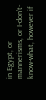in Egypt, or mannerisms, or I-don’t-know-what, however if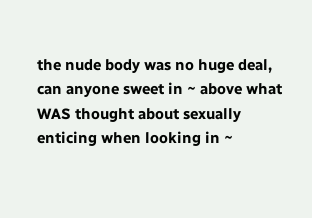the nude body was no huge deal, can anyone sweet in ~ above what WAS thought about sexually enticing when looking in ~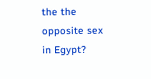the the opposite sex in Egypt?